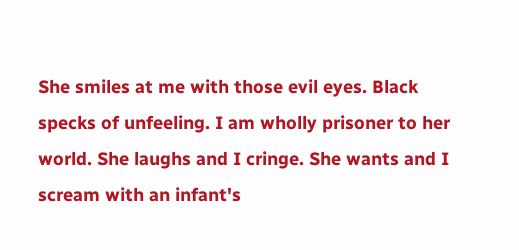She smiles at me with those evil eyes. Black specks of unfeeling. I am wholly prisoner to her world. She laughs and I cringe. She wants and I scream with an infant's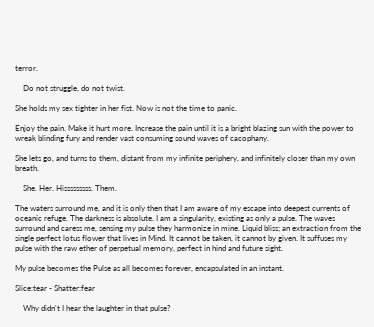terror.

    Do not struggle, do not twist.

She holds my sex tighter in her fist. Now is not the time to panic.

Enjoy the pain. Make it hurt more. Increase the pain until it is a bright blazing sun with the power to wreak blinding fury and render vast consuming sound waves of cacophany.

She lets go, and turns to them, distant from my infinite periphery, and infinitely closer than my own breath.

    She. Her. Hisssssssss. Them.

The waters surround me, and it is only then that I am aware of my escape into deepest currents of oceanic refuge. The darkness is absolute. I am a singularity, existing as only a pulse. The waves surround and caress me, sensing my pulse they harmonize in mine. Liquid bliss; an extraction from the single perfect lotus flower that lives in Mind. It cannot be taken, it cannot by given. It suffuses my pulse with the raw ether of perpetual memory, perfect in hind and future sight.

My pulse becomes the Pulse as all becomes forever, encapsulated in an instant.

Slice:tear - Shatter:fear

    Why didn't I hear the laughter in that pulse?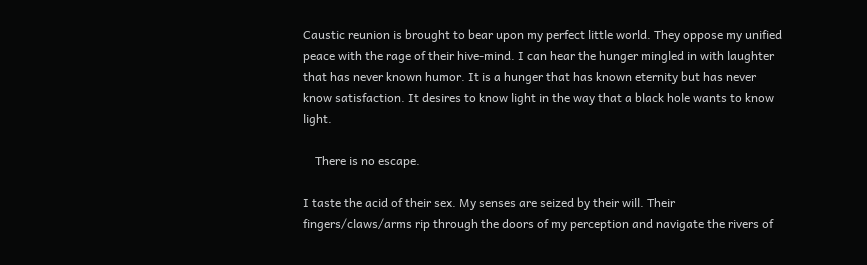Caustic reunion is brought to bear upon my perfect little world. They oppose my unified peace with the rage of their hive-mind. I can hear the hunger mingled in with laughter that has never known humor. It is a hunger that has known eternity but has never know satisfaction. It desires to know light in the way that a black hole wants to know light.

    There is no escape.

I taste the acid of their sex. My senses are seized by their will. Their fingers/claws/arms rip through the doors of my perception and navigate the rivers of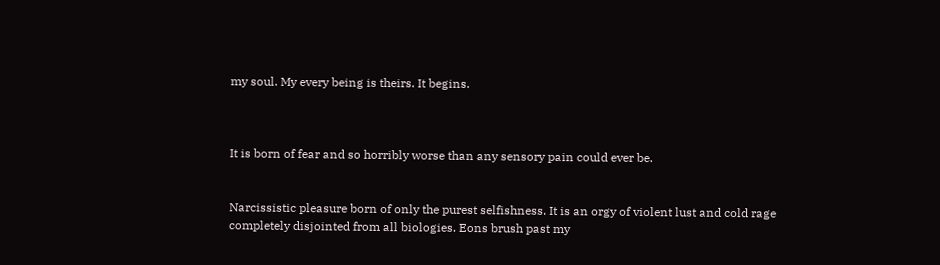my soul. My every being is theirs. It begins.



It is born of fear and so horribly worse than any sensory pain could ever be.


Narcissistic pleasure born of only the purest selfishness. It is an orgy of violent lust and cold rage completely disjointed from all biologies. Eons brush past my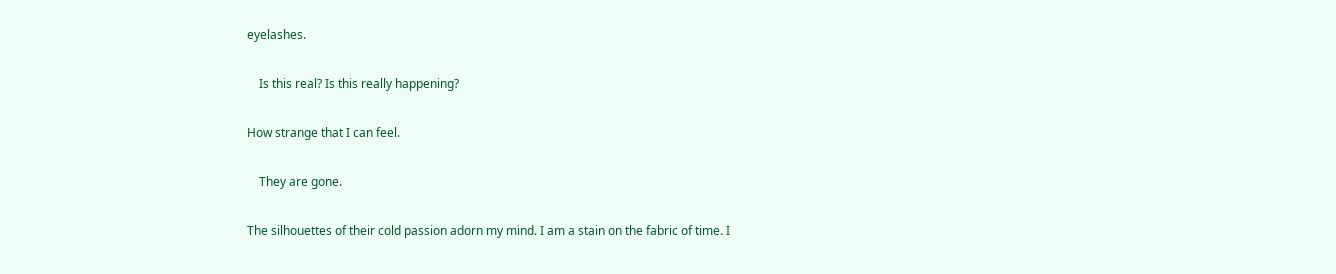eyelashes.

    Is this real? Is this really happening?

How strange that I can feel.

    They are gone.

The silhouettes of their cold passion adorn my mind. I am a stain on the fabric of time. I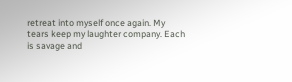retreat into myself once again. My tears keep my laughter company. Each is savage and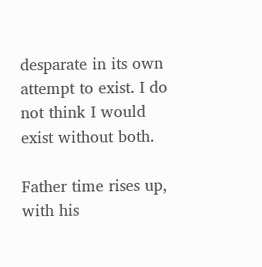desparate in its own attempt to exist. I do not think I would exist without both.

Father time rises up, with his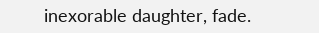inexorable daughter, fade.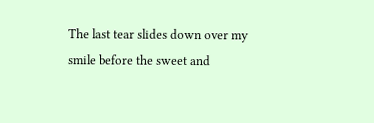The last tear slides down over my smile before the sweet and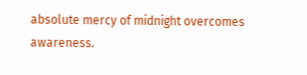absolute mercy of midnight overcomes awareness.